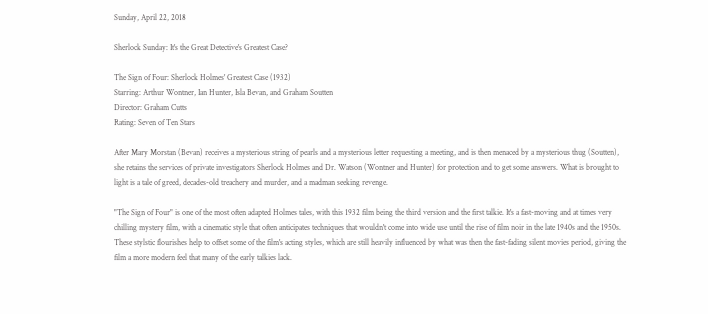Sunday, April 22, 2018

Sherlock Sunday: It's the Great Detective's Greatest Case?

The Sign of Four: Sherlock Holmes' Greatest Case (1932)
Starring: Arthur Wontner, Ian Hunter, Isla Bevan, and Graham Soutten
Director: Graham Cutts
Rating: Seven of Ten Stars

After Mary Morstan (Bevan) receives a mysterious string of pearls and a mysterious letter requesting a meeting, and is then menaced by a mysterious thug (Soutten), she retains the services of private investigators Sherlock Holmes and Dr. Watson (Wontner and Hunter) for protection and to get some answers. What is brought to light is a tale of greed, decades-old treachery and murder, and a madman seeking revenge.

"The Sign of Four" is one of the most often adapted Holmes tales, with this 1932 film being the third version and the first talkie. It's a fast-moving and at times very chilling mystery film, with a cinematic style that often anticipates techniques that wouldn't come into wide use until the rise of film noir in the late 1940s and the 1950s. These stylstic flourishes help to offset some of the film's acting styles, which are still heavily influenced by what was then the fast-fading silent movies period, giving the film a more modern feel that many of the early talkies lack.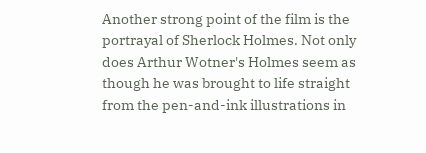Another strong point of the film is the portrayal of Sherlock Holmes. Not only does Arthur Wotner's Holmes seem as though he was brought to life straight from the pen-and-ink illustrations in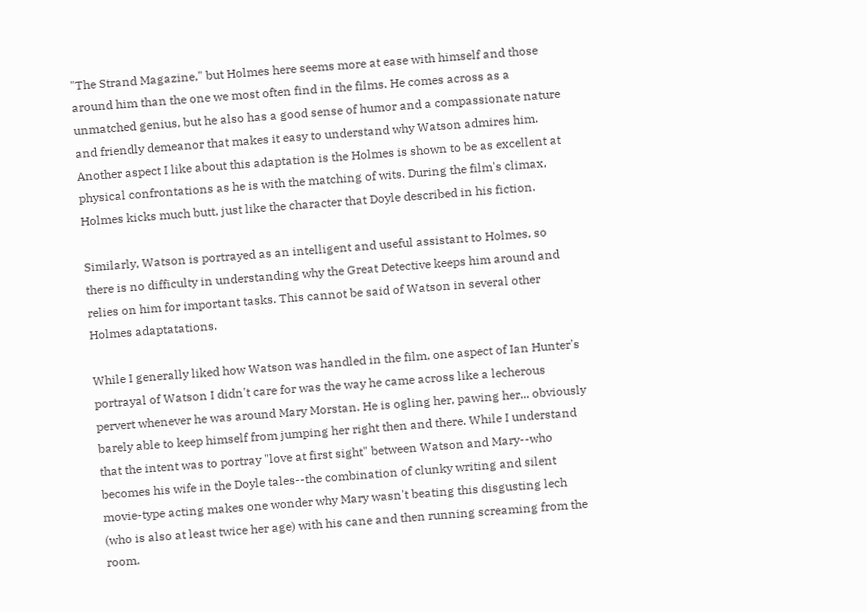"The Strand Magazine," but Holmes here seems more at ease with himself and those around him than the one we most often find in the films. He comes across as a unmatched genius, but he also has a good sense of humor and a compassionate nature and friendly demeanor that makes it easy to understand why Watson admires him. Another aspect I like about this adaptation is the Holmes is shown to be as excellent at physical confrontations as he is with the matching of wits. During the film's climax, Holmes kicks much butt, just like the character that Doyle described in his fiction.

Similarly, Watson is portrayed as an intelligent and useful assistant to Holmes, so there is no difficulty in understanding why the Great Detective keeps him around and relies on him for important tasks. This cannot be said of Watson in several other Holmes adaptatations.

While I generally liked how Watson was handled in the film, one aspect of Ian Hunter's portrayal of Watson I didn't care for was the way he came across like a lecherous pervert whenever he was around Mary Morstan. He is ogling her, pawing her... obviously barely able to keep himself from jumping her right then and there. While I understand that the intent was to portray "love at first sight" between Watson and Mary--who becomes his wife in the Doyle tales--the combination of clunky writing and silent movie-type acting makes one wonder why Mary wasn't beating this disgusting lech (who is also at least twice her age) with his cane and then running screaming from the room.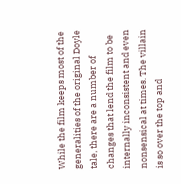While the film keeps most of the generalities of the original Doyle tale, there are a number of changes that lend the film to be internally inconsistent and even nonsensical at times. The villain is so over the top and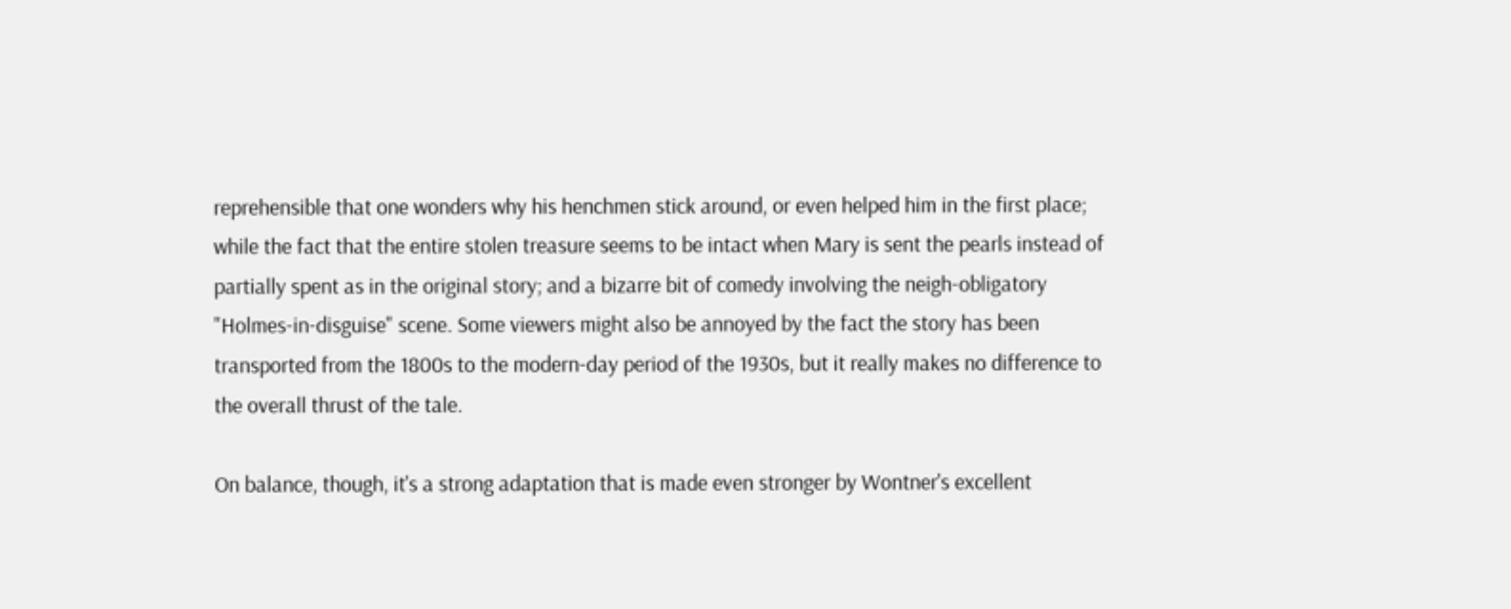reprehensible that one wonders why his henchmen stick around, or even helped him in the first place; while the fact that the entire stolen treasure seems to be intact when Mary is sent the pearls instead of partially spent as in the original story; and a bizarre bit of comedy involving the neigh-obligatory "Holmes-in-disguise" scene. Some viewers might also be annoyed by the fact the story has been transported from the 1800s to the modern-day period of the 1930s, but it really makes no difference to the overall thrust of the tale.

On balance, though, it's a strong adaptation that is made even stronger by Wontner's excellent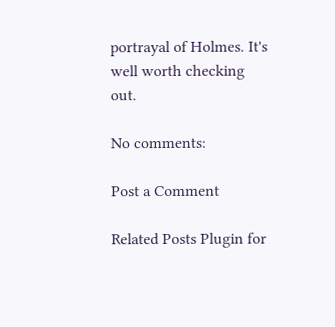portrayal of Holmes. It's well worth checking out.

No comments:

Post a Comment

Related Posts Plugin for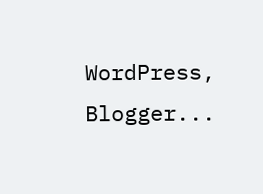WordPress, Blogger...